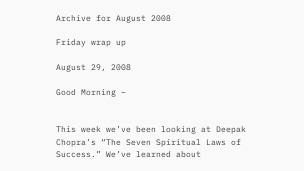Archive for August 2008

Friday wrap up

August 29, 2008

Good Morning –


This week we’ve been looking at Deepak Chopra’s “The Seven Spiritual Laws of Success.” We’ve learned about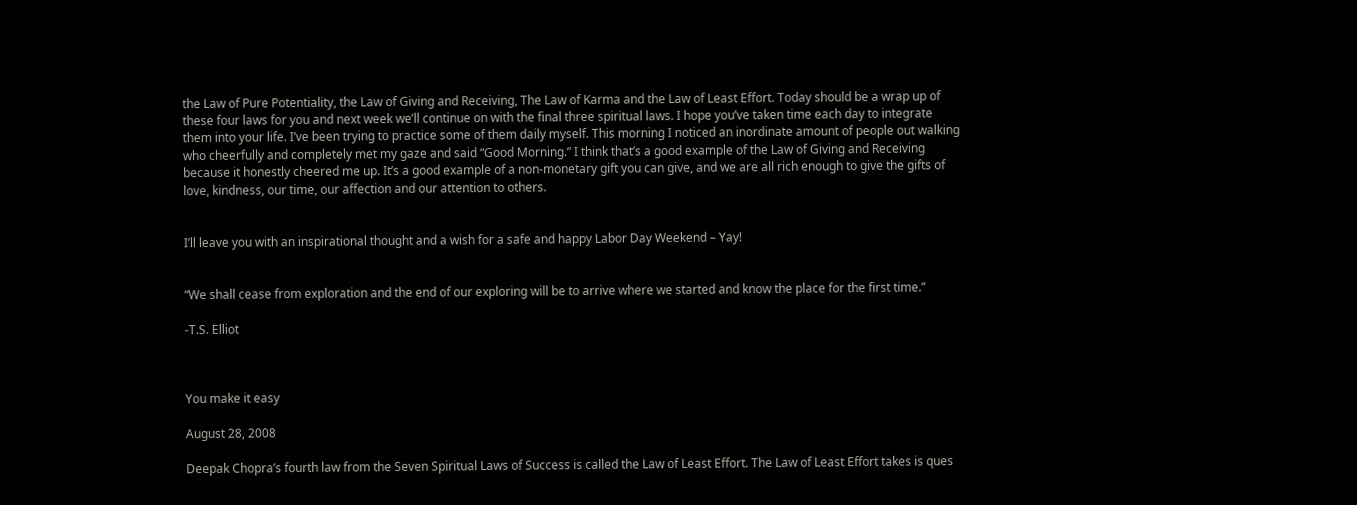the Law of Pure Potentiality, the Law of Giving and Receiving, The Law of Karma and the Law of Least Effort. Today should be a wrap up of these four laws for you and next week we’ll continue on with the final three spiritual laws. I hope you’ve taken time each day to integrate them into your life. I’ve been trying to practice some of them daily myself. This morning I noticed an inordinate amount of people out walking who cheerfully and completely met my gaze and said “Good Morning.” I think that’s a good example of the Law of Giving and Receiving because it honestly cheered me up. It’s a good example of a non-monetary gift you can give, and we are all rich enough to give the gifts of love, kindness, our time, our affection and our attention to others.


I’ll leave you with an inspirational thought and a wish for a safe and happy Labor Day Weekend – Yay!


“We shall cease from exploration and the end of our exploring will be to arrive where we started and know the place for the first time.”

-T.S. Elliot



You make it easy

August 28, 2008

Deepak Chopra’s fourth law from the Seven Spiritual Laws of Success is called the Law of Least Effort. The Law of Least Effort takes is ques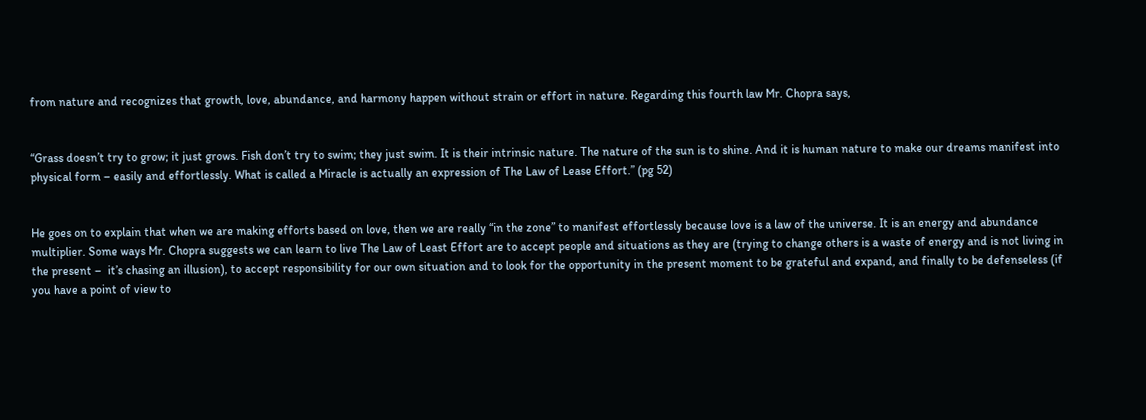from nature and recognizes that growth, love, abundance, and harmony happen without strain or effort in nature. Regarding this fourth law Mr. Chopra says,


“Grass doesn’t try to grow; it just grows. Fish don’t try to swim; they just swim. It is their intrinsic nature. The nature of the sun is to shine. And it is human nature to make our dreams manifest into physical form – easily and effortlessly. What is called a Miracle is actually an expression of The Law of Lease Effort.” (pg 52)


He goes on to explain that when we are making efforts based on love, then we are really “in the zone” to manifest effortlessly because love is a law of the universe. It is an energy and abundance multiplier. Some ways Mr. Chopra suggests we can learn to live The Law of Least Effort are to accept people and situations as they are (trying to change others is a waste of energy and is not living in the present –  it’s chasing an illusion), to accept responsibility for our own situation and to look for the opportunity in the present moment to be grateful and expand, and finally to be defenseless (if you have a point of view to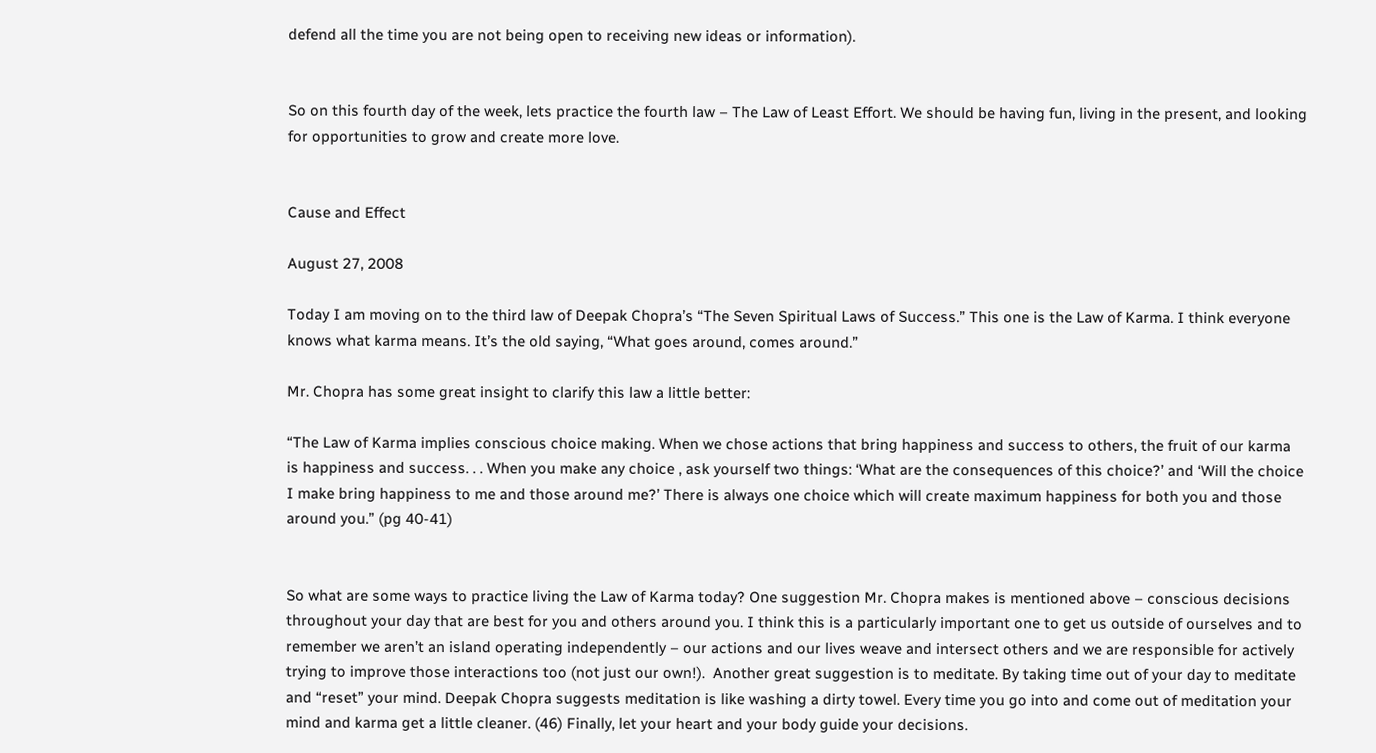defend all the time you are not being open to receiving new ideas or information).


So on this fourth day of the week, lets practice the fourth law – The Law of Least Effort. We should be having fun, living in the present, and looking for opportunities to grow and create more love.


Cause and Effect

August 27, 2008

Today I am moving on to the third law of Deepak Chopra’s “The Seven Spiritual Laws of Success.” This one is the Law of Karma. I think everyone knows what karma means. It’s the old saying, “What goes around, comes around.”

Mr. Chopra has some great insight to clarify this law a little better:

“The Law of Karma implies conscious choice making. When we chose actions that bring happiness and success to others, the fruit of our karma is happiness and success. . . When you make any choice , ask yourself two things: ‘What are the consequences of this choice?’ and ‘Will the choice I make bring happiness to me and those around me?’ There is always one choice which will create maximum happiness for both you and those around you.” (pg 40-41)


So what are some ways to practice living the Law of Karma today? One suggestion Mr. Chopra makes is mentioned above – conscious decisions throughout your day that are best for you and others around you. I think this is a particularly important one to get us outside of ourselves and to remember we aren’t an island operating independently – our actions and our lives weave and intersect others and we are responsible for actively trying to improve those interactions too (not just our own!).  Another great suggestion is to meditate. By taking time out of your day to meditate and “reset” your mind. Deepak Chopra suggests meditation is like washing a dirty towel. Every time you go into and come out of meditation your mind and karma get a little cleaner. (46) Finally, let your heart and your body guide your decisions.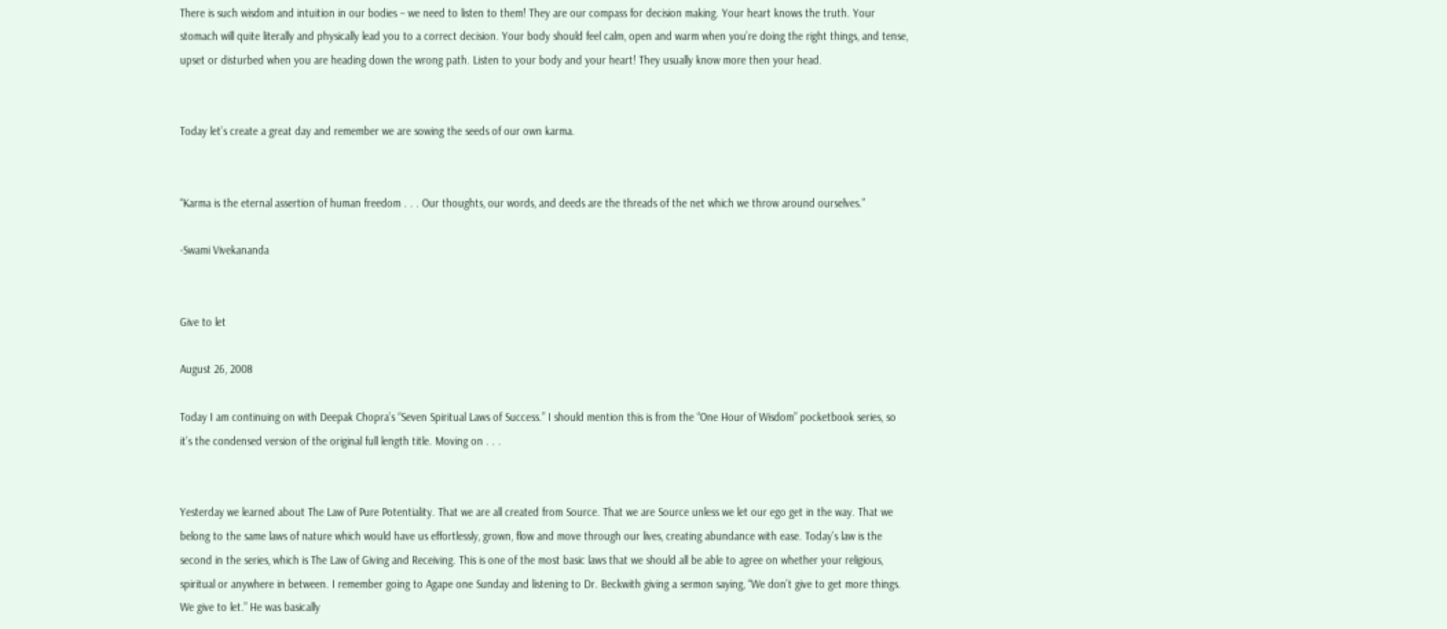There is such wisdom and intuition in our bodies – we need to listen to them! They are our compass for decision making. Your heart knows the truth. Your stomach will quite literally and physically lead you to a correct decision. Your body should feel calm, open and warm when you’re doing the right things, and tense, upset or disturbed when you are heading down the wrong path. Listen to your body and your heart! They usually know more then your head.


Today let’s create a great day and remember we are sowing the seeds of our own karma.


“Karma is the eternal assertion of human freedom . . . Our thoughts, our words, and deeds are the threads of the net which we throw around ourselves.”

-Swami Vivekananda


Give to let

August 26, 2008

Today I am continuing on with Deepak Chopra’s “Seven Spiritual Laws of Success.” I should mention this is from the “One Hour of Wisdom” pocketbook series, so it’s the condensed version of the original full length title. Moving on . . .


Yesterday we learned about The Law of Pure Potentiality. That we are all created from Source. That we are Source unless we let our ego get in the way. That we belong to the same laws of nature which would have us effortlessly, grown, flow and move through our lives, creating abundance with ease. Today’s law is the second in the series, which is The Law of Giving and Receiving. This is one of the most basic laws that we should all be able to agree on whether your religious, spiritual or anywhere in between. I remember going to Agape one Sunday and listening to Dr. Beckwith giving a sermon saying, “We don’t give to get more things. We give to let.” He was basically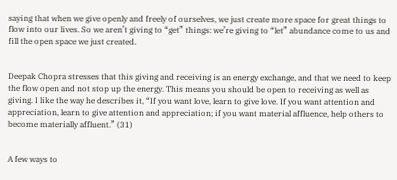saying that when we give openly and freely of ourselves, we just create more space for great things to flow into our lives. So we aren’t giving to “get” things: we’re giving to “let” abundance come to us and fill the open space we just created.


Deepak Chopra stresses that this giving and receiving is an energy exchange, and that we need to keep the flow open and not stop up the energy. This means you should be open to receiving as well as giving. I like the way he describes it, “If you want love, learn to give love. If you want attention and appreciation, learn to give attention and appreciation; if you want material affluence, help others to become materially affluent.” (31)


A few ways to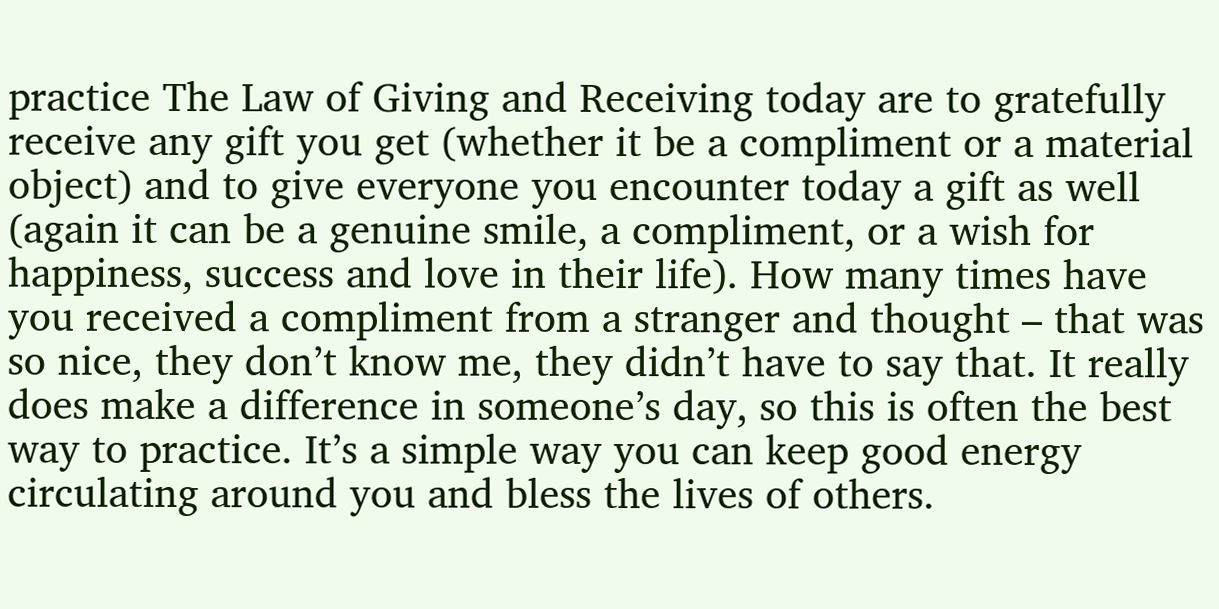practice The Law of Giving and Receiving today are to gratefully receive any gift you get (whether it be a compliment or a material object) and to give everyone you encounter today a gift as well (again it can be a genuine smile, a compliment, or a wish for happiness, success and love in their life). How many times have you received a compliment from a stranger and thought – that was so nice, they don’t know me, they didn’t have to say that. It really does make a difference in someone’s day, so this is often the best way to practice. It’s a simple way you can keep good energy circulating around you and bless the lives of others.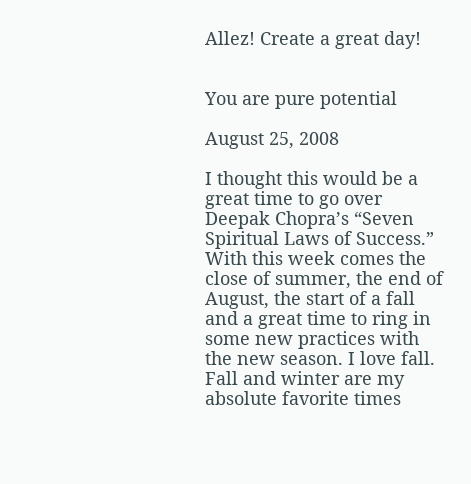Allez! Create a great day!


You are pure potential

August 25, 2008

I thought this would be a great time to go over Deepak Chopra’s “Seven Spiritual Laws of Success.” With this week comes the close of summer, the end of August, the start of a fall and a great time to ring in some new practices with the new season. I love fall. Fall and winter are my absolute favorite times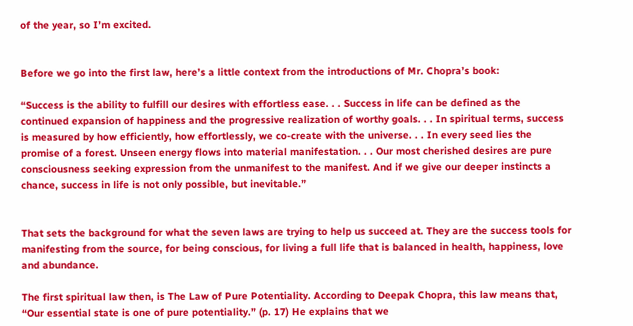of the year, so I’m excited.


Before we go into the first law, here’s a little context from the introductions of Mr. Chopra’s book:

“Success is the ability to fulfill our desires with effortless ease. . . Success in life can be defined as the continued expansion of happiness and the progressive realization of worthy goals. . . In spiritual terms, success is measured by how efficiently, how effortlessly, we co-create with the universe. . . In every seed lies the promise of a forest. Unseen energy flows into material manifestation. . . Our most cherished desires are pure consciousness seeking expression from the unmanifest to the manifest. And if we give our deeper instincts a chance, success in life is not only possible, but inevitable.”


That sets the background for what the seven laws are trying to help us succeed at. They are the success tools for manifesting from the source, for being conscious, for living a full life that is balanced in health, happiness, love and abundance.

The first spiritual law then, is The Law of Pure Potentiality. According to Deepak Chopra, this law means that, “Our essential state is one of pure potentiality.” (p. 17) He explains that we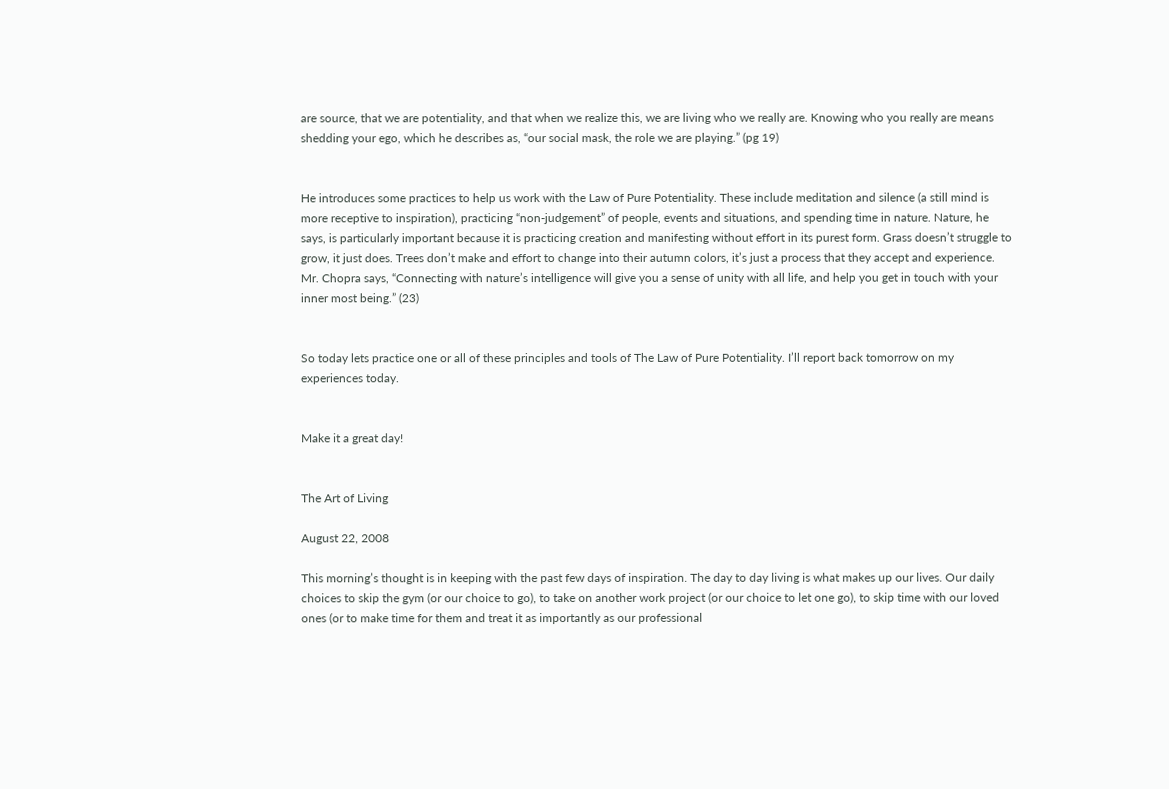are source, that we are potentiality, and that when we realize this, we are living who we really are. Knowing who you really are means shedding your ego, which he describes as, “our social mask, the role we are playing.” (pg 19)


He introduces some practices to help us work with the Law of Pure Potentiality. These include meditation and silence (a still mind is more receptive to inspiration), practicing “non-judgement” of people, events and situations, and spending time in nature. Nature, he says, is particularly important because it is practicing creation and manifesting without effort in its purest form. Grass doesn’t struggle to grow, it just does. Trees don’t make and effort to change into their autumn colors, it’s just a process that they accept and experience. Mr. Chopra says, “Connecting with nature’s intelligence will give you a sense of unity with all life, and help you get in touch with your inner most being.” (23)


So today lets practice one or all of these principles and tools of The Law of Pure Potentiality. I’ll report back tomorrow on my experiences today.


Make it a great day!


The Art of Living

August 22, 2008

This morning’s thought is in keeping with the past few days of inspiration. The day to day living is what makes up our lives. Our daily choices to skip the gym (or our choice to go), to take on another work project (or our choice to let one go), to skip time with our loved ones (or to make time for them and treat it as importantly as our professional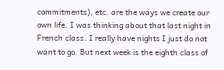commitments), etc. are the ways we create our own life. I was thinking about that last night in French class. I really have nights I just do not want to go. But next week is the eighth class of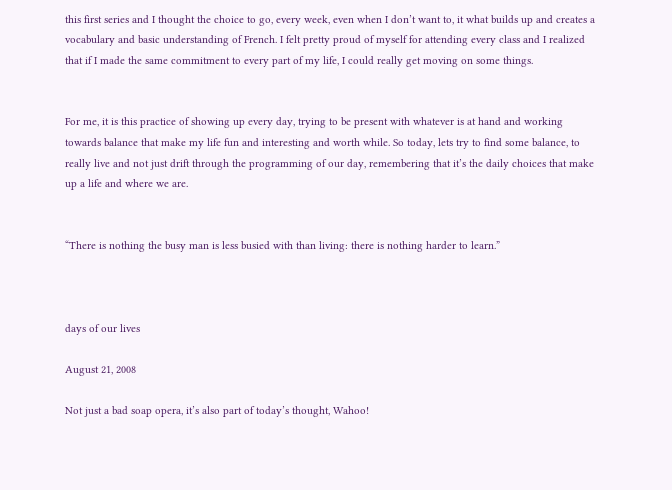this first series and I thought the choice to go, every week, even when I don’t want to, it what builds up and creates a vocabulary and basic understanding of French. I felt pretty proud of myself for attending every class and I realized that if I made the same commitment to every part of my life, I could really get moving on some things.


For me, it is this practice of showing up every day, trying to be present with whatever is at hand and working towards balance that make my life fun and interesting and worth while. So today, lets try to find some balance, to really live and not just drift through the programming of our day, remembering that it’s the daily choices that make up a life and where we are.


“There is nothing the busy man is less busied with than living: there is nothing harder to learn.”



days of our lives

August 21, 2008

Not just a bad soap opera, it’s also part of today’s thought, Wahoo!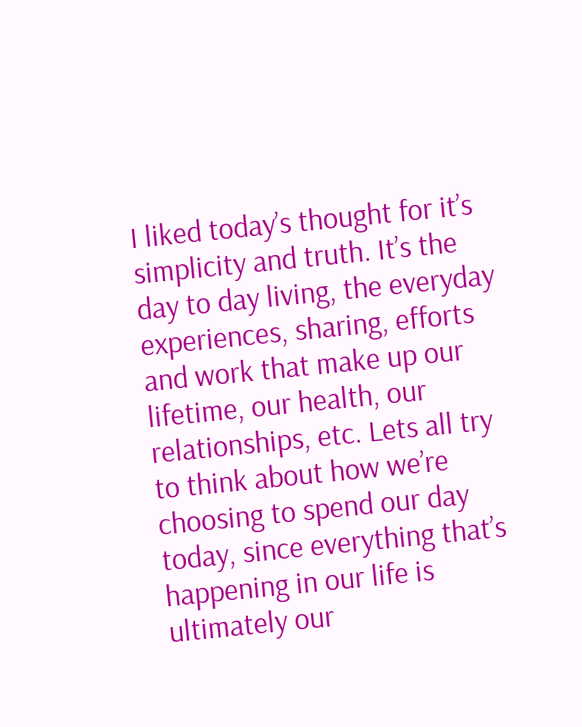I liked today’s thought for it’s simplicity and truth. It’s the day to day living, the everyday experiences, sharing, efforts and work that make up our lifetime, our health, our relationships, etc. Lets all try to think about how we’re choosing to spend our day today, since everything that’s happening in our life is ultimately our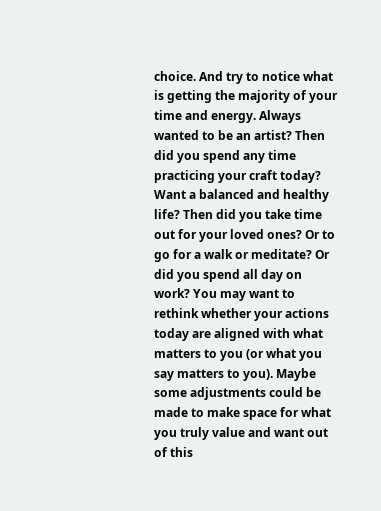choice. And try to notice what is getting the majority of your time and energy. Always wanted to be an artist? Then did you spend any time practicing your craft today? Want a balanced and healthy life? Then did you take time out for your loved ones? Or to go for a walk or meditate? Or did you spend all day on work? You may want to rethink whether your actions today are aligned with what matters to you (or what you say matters to you). Maybe some adjustments could be made to make space for what you truly value and want out of this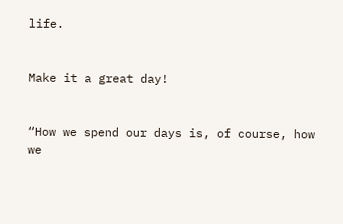life.


Make it a great day!


“How we spend our days is, of course, how we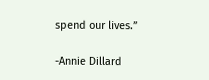spend our lives.”

-Annie Dillard